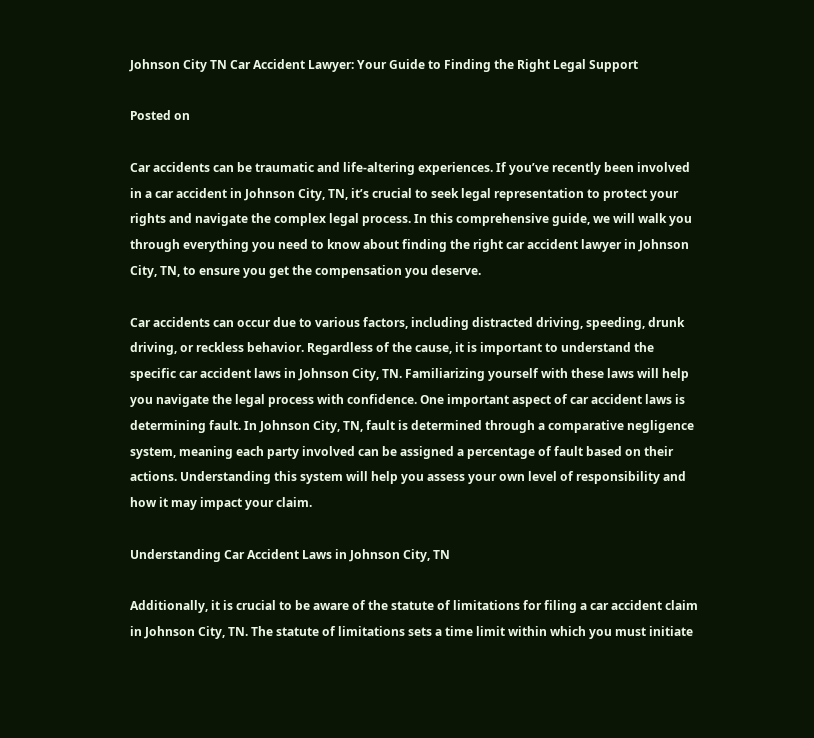Johnson City TN Car Accident Lawyer: Your Guide to Finding the Right Legal Support

Posted on

Car accidents can be traumatic and life-altering experiences. If you’ve recently been involved in a car accident in Johnson City, TN, it’s crucial to seek legal representation to protect your rights and navigate the complex legal process. In this comprehensive guide, we will walk you through everything you need to know about finding the right car accident lawyer in Johnson City, TN, to ensure you get the compensation you deserve.

Car accidents can occur due to various factors, including distracted driving, speeding, drunk driving, or reckless behavior. Regardless of the cause, it is important to understand the specific car accident laws in Johnson City, TN. Familiarizing yourself with these laws will help you navigate the legal process with confidence. One important aspect of car accident laws is determining fault. In Johnson City, TN, fault is determined through a comparative negligence system, meaning each party involved can be assigned a percentage of fault based on their actions. Understanding this system will help you assess your own level of responsibility and how it may impact your claim.

Understanding Car Accident Laws in Johnson City, TN

Additionally, it is crucial to be aware of the statute of limitations for filing a car accident claim in Johnson City, TN. The statute of limitations sets a time limit within which you must initiate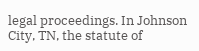legal proceedings. In Johnson City, TN, the statute of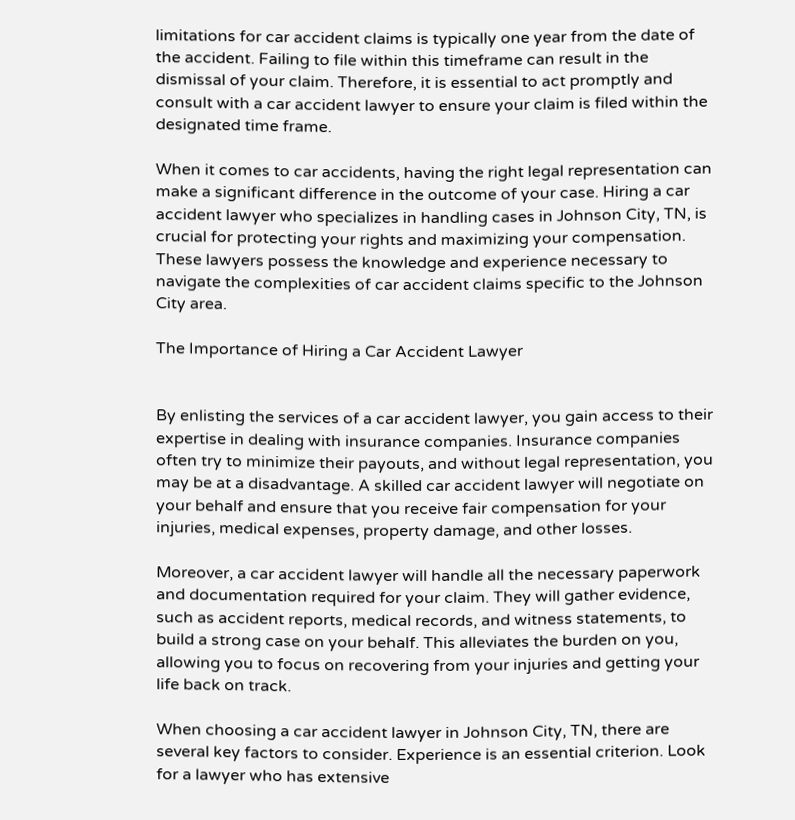limitations for car accident claims is typically one year from the date of the accident. Failing to file within this timeframe can result in the dismissal of your claim. Therefore, it is essential to act promptly and consult with a car accident lawyer to ensure your claim is filed within the designated time frame.

When it comes to car accidents, having the right legal representation can make a significant difference in the outcome of your case. Hiring a car accident lawyer who specializes in handling cases in Johnson City, TN, is crucial for protecting your rights and maximizing your compensation. These lawyers possess the knowledge and experience necessary to navigate the complexities of car accident claims specific to the Johnson City area.

The Importance of Hiring a Car Accident Lawyer


By enlisting the services of a car accident lawyer, you gain access to their expertise in dealing with insurance companies. Insurance companies often try to minimize their payouts, and without legal representation, you may be at a disadvantage. A skilled car accident lawyer will negotiate on your behalf and ensure that you receive fair compensation for your injuries, medical expenses, property damage, and other losses.

Moreover, a car accident lawyer will handle all the necessary paperwork and documentation required for your claim. They will gather evidence, such as accident reports, medical records, and witness statements, to build a strong case on your behalf. This alleviates the burden on you, allowing you to focus on recovering from your injuries and getting your life back on track.

When choosing a car accident lawyer in Johnson City, TN, there are several key factors to consider. Experience is an essential criterion. Look for a lawyer who has extensive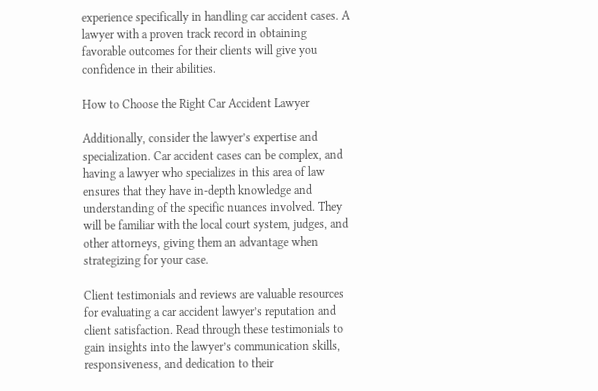experience specifically in handling car accident cases. A lawyer with a proven track record in obtaining favorable outcomes for their clients will give you confidence in their abilities.

How to Choose the Right Car Accident Lawyer

Additionally, consider the lawyer’s expertise and specialization. Car accident cases can be complex, and having a lawyer who specializes in this area of law ensures that they have in-depth knowledge and understanding of the specific nuances involved. They will be familiar with the local court system, judges, and other attorneys, giving them an advantage when strategizing for your case.

Client testimonials and reviews are valuable resources for evaluating a car accident lawyer’s reputation and client satisfaction. Read through these testimonials to gain insights into the lawyer’s communication skills, responsiveness, and dedication to their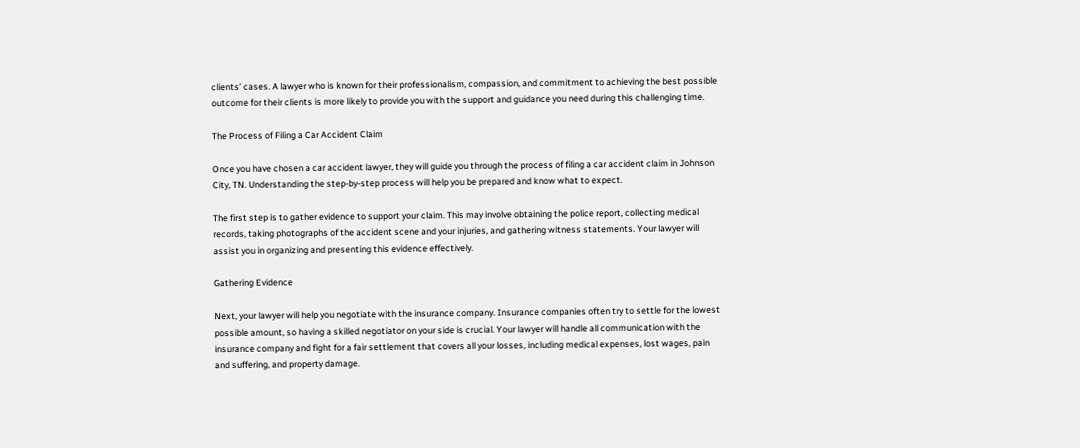clients’ cases. A lawyer who is known for their professionalism, compassion, and commitment to achieving the best possible outcome for their clients is more likely to provide you with the support and guidance you need during this challenging time.

The Process of Filing a Car Accident Claim

Once you have chosen a car accident lawyer, they will guide you through the process of filing a car accident claim in Johnson City, TN. Understanding the step-by-step process will help you be prepared and know what to expect.

The first step is to gather evidence to support your claim. This may involve obtaining the police report, collecting medical records, taking photographs of the accident scene and your injuries, and gathering witness statements. Your lawyer will assist you in organizing and presenting this evidence effectively.

Gathering Evidence

Next, your lawyer will help you negotiate with the insurance company. Insurance companies often try to settle for the lowest possible amount, so having a skilled negotiator on your side is crucial. Your lawyer will handle all communication with the insurance company and fight for a fair settlement that covers all your losses, including medical expenses, lost wages, pain and suffering, and property damage.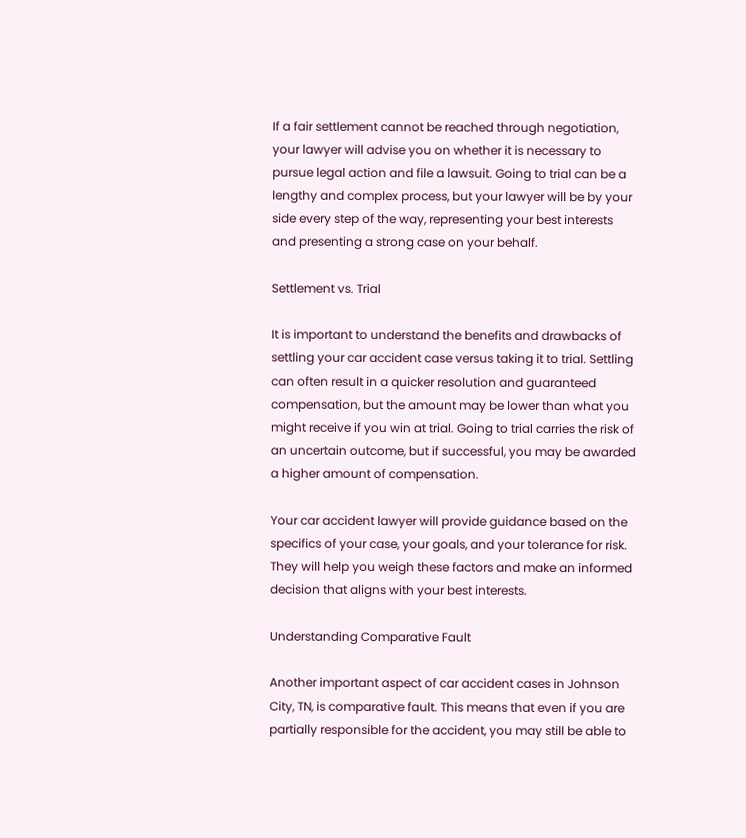If a fair settlement cannot be reached through negotiation, your lawyer will advise you on whether it is necessary to pursue legal action and file a lawsuit. Going to trial can be a lengthy and complex process, but your lawyer will be by your side every step of the way, representing your best interests and presenting a strong case on your behalf.

Settlement vs. Trial

It is important to understand the benefits and drawbacks of settling your car accident case versus taking it to trial. Settling can often result in a quicker resolution and guaranteed compensation, but the amount may be lower than what you might receive if you win at trial. Going to trial carries the risk of an uncertain outcome, but if successful, you may be awarded a higher amount of compensation.

Your car accident lawyer will provide guidance based on the specifics of your case, your goals, and your tolerance for risk. They will help you weigh these factors and make an informed decision that aligns with your best interests.

Understanding Comparative Fault

Another important aspect of car accident cases in Johnson City, TN, is comparative fault. This means that even if you are partially responsible for the accident, you may still be able to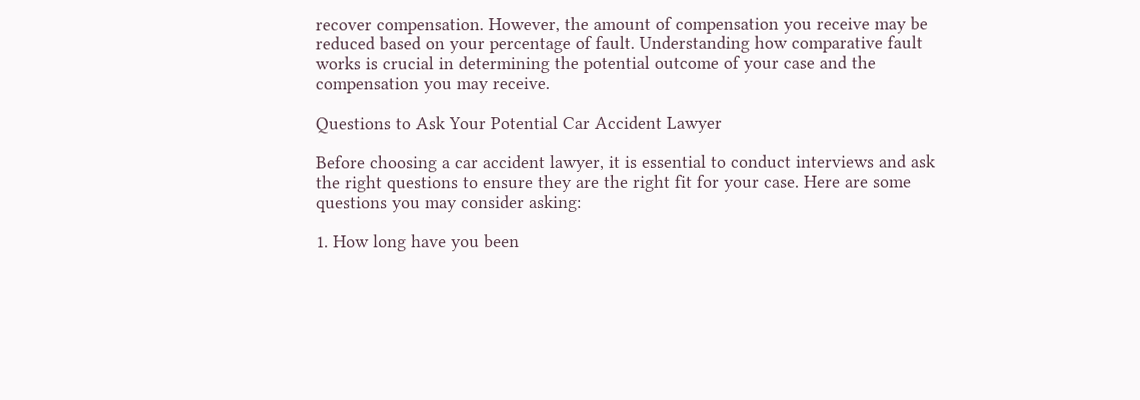recover compensation. However, the amount of compensation you receive may be reduced based on your percentage of fault. Understanding how comparative fault works is crucial in determining the potential outcome of your case and the compensation you may receive.

Questions to Ask Your Potential Car Accident Lawyer

Before choosing a car accident lawyer, it is essential to conduct interviews and ask the right questions to ensure they are the right fit for your case. Here are some questions you may consider asking:

1. How long have you been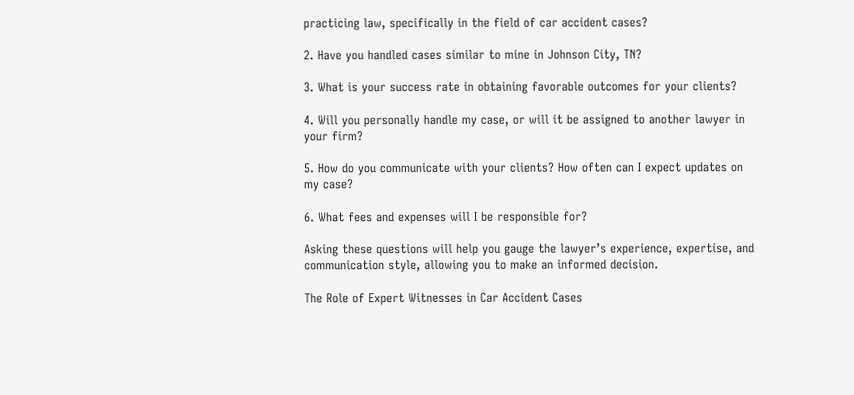practicing law, specifically in the field of car accident cases?

2. Have you handled cases similar to mine in Johnson City, TN?

3. What is your success rate in obtaining favorable outcomes for your clients?

4. Will you personally handle my case, or will it be assigned to another lawyer in your firm?

5. How do you communicate with your clients? How often can I expect updates on my case?

6. What fees and expenses will I be responsible for?

Asking these questions will help you gauge the lawyer’s experience, expertise, and communication style, allowing you to make an informed decision.

The Role of Expert Witnesses in Car Accident Cases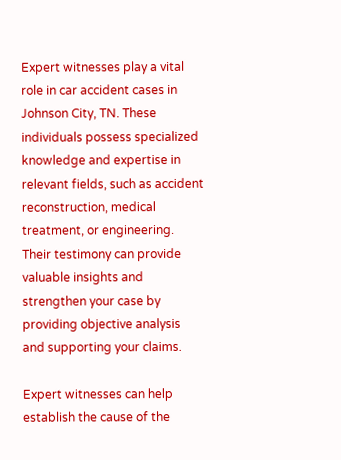Expert witnesses play a vital role in car accident cases in Johnson City, TN. These individuals possess specialized knowledge and expertise in relevant fields, such as accident reconstruction, medical treatment, or engineering. Their testimony can provide valuable insights and strengthen your case by providing objective analysis and supporting your claims.

Expert witnesses can help establish the cause of the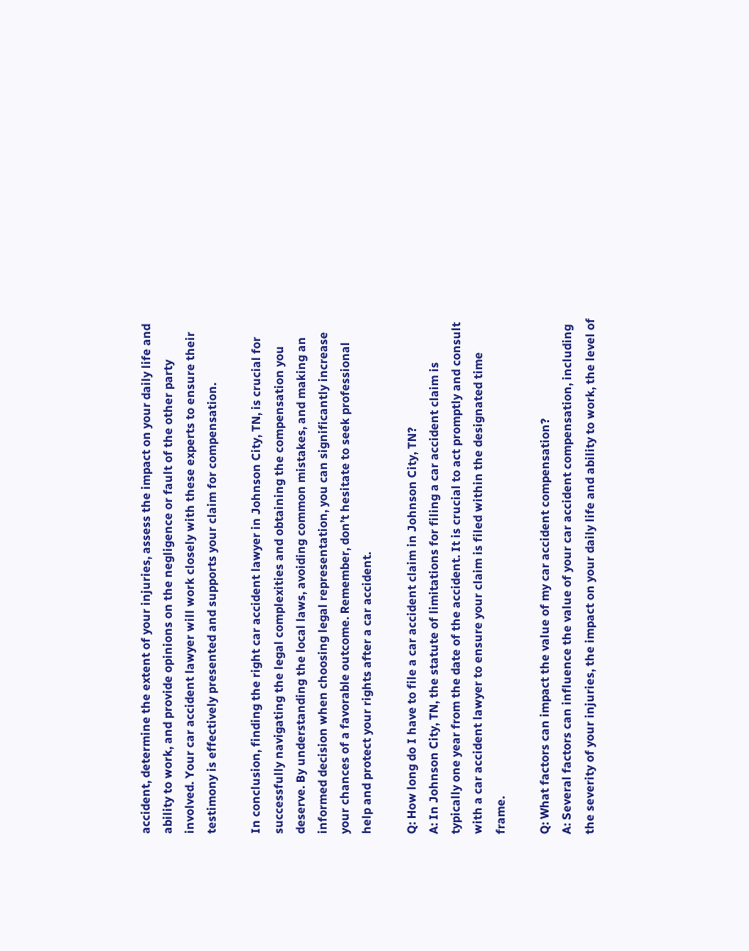accident, determine the extent of your injuries, assess the impact on your daily life and ability to work, and provide opinions on the negligence or fault of the other party involved. Your car accident lawyer will work closely with these experts to ensure their testimony is effectively presented and supports your claim for compensation.

In conclusion, finding the right car accident lawyer in Johnson City, TN, is crucial for successfully navigating the legal complexities and obtaining the compensation you deserve. By understanding the local laws, avoiding common mistakes, and making an informed decision when choosing legal representation, you can significantly increase your chances of a favorable outcome. Remember, don’t hesitate to seek professional help and protect your rights after a car accident.

Q: How long do I have to file a car accident claim in Johnson City, TN?
A: In Johnson City, TN, the statute of limitations for filing a car accident claim is typically one year from the date of the accident. It is crucial to act promptly and consult with a car accident lawyer to ensure your claim is filed within the designated time frame.

Q: What factors can impact the value of my car accident compensation?
A: Several factors can influence the value of your car accident compensation, including the severity of your injuries, the impact on your daily life and ability to work, the level of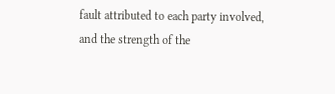fault attributed to each party involved, and the strength of the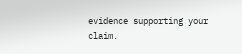evidence supporting your claim.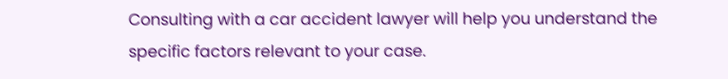Consulting with a car accident lawyer will help you understand the specific factors relevant to your case.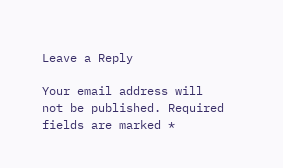Leave a Reply

Your email address will not be published. Required fields are marked *